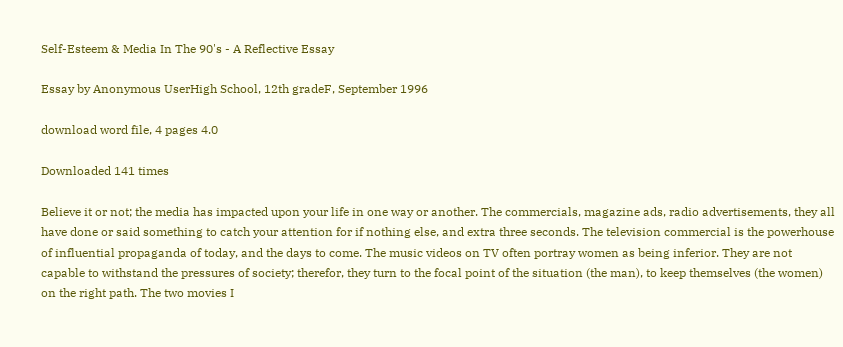Self-Esteem & Media In The 90's - A Reflective Essay

Essay by Anonymous UserHigh School, 12th gradeF, September 1996

download word file, 4 pages 4.0

Downloaded 141 times

Believe it or not; the media has impacted upon your life in one way or another. The commercials, magazine ads, radio advertisements, they all have done or said something to catch your attention for if nothing else, and extra three seconds. The television commercial is the powerhouse of influential propaganda of today, and the days to come. The music videos on TV often portray women as being inferior. They are not capable to withstand the pressures of society; therefor, they turn to the focal point of the situation (the man), to keep themselves (the women) on the right path. The two movies I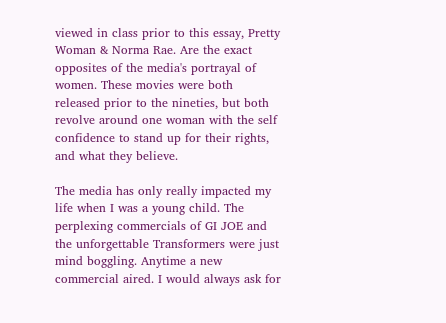viewed in class prior to this essay, Pretty Woman & Norma Rae. Are the exact opposites of the media's portrayal of women. These movies were both released prior to the nineties, but both revolve around one woman with the self confidence to stand up for their rights, and what they believe.

The media has only really impacted my life when I was a young child. The perplexing commercials of GI JOE and the unforgettable Transformers were just mind boggling. Anytime a new commercial aired. I would always ask for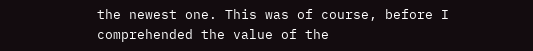the newest one. This was of course, before I comprehended the value of the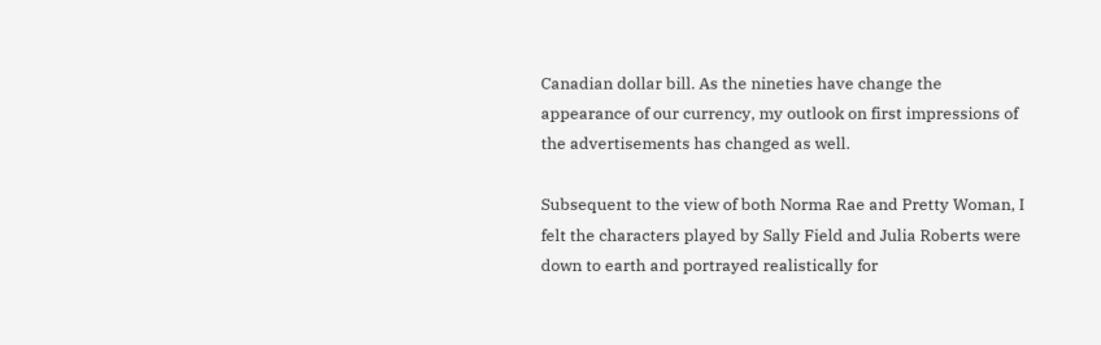Canadian dollar bill. As the nineties have change the appearance of our currency, my outlook on first impressions of the advertisements has changed as well.

Subsequent to the view of both Norma Rae and Pretty Woman, I felt the characters played by Sally Field and Julia Roberts were down to earth and portrayed realistically for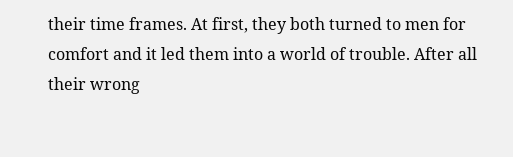their time frames. At first, they both turned to men for comfort and it led them into a world of trouble. After all their wrong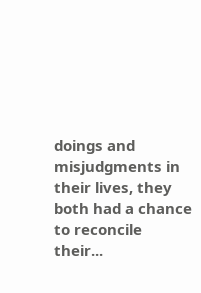doings and misjudgments in their lives, they both had a chance to reconcile their...